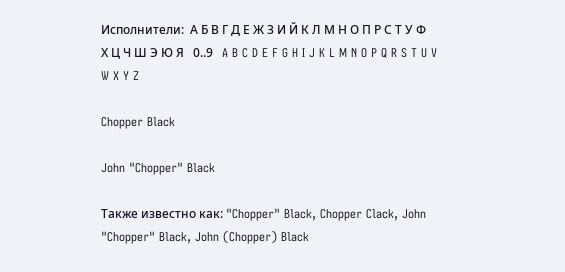Исполнители:  А Б В Г Д Е Ж З И Й К Л М Н О П Р С Т У Ф Х Ц Ч Ш Э Ю Я   0..9   A B C D E F G H I J K L M N O P Q R S T U V W X Y Z

Chopper Black

John "Chopper" Black

Также известно как: "Chopper" Black, Chopper Clack, John "Chopper" Black, John (Chopper) Black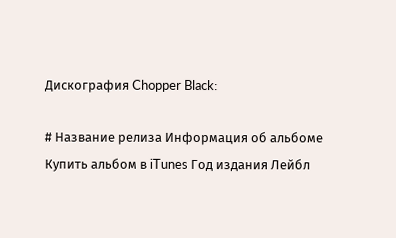Дискография Chopper Black:

# Название релиза Информация об aльбоме Купить альбом в iTunes Год издания Лейбл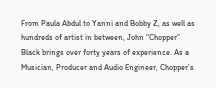From Paula Abdul to Yanni and Bobby Z, as well as hundreds of artist in between, John “Chopper” Black brings over forty years of experience. As a Musician, Producer and Audio Engineer, Chopper’s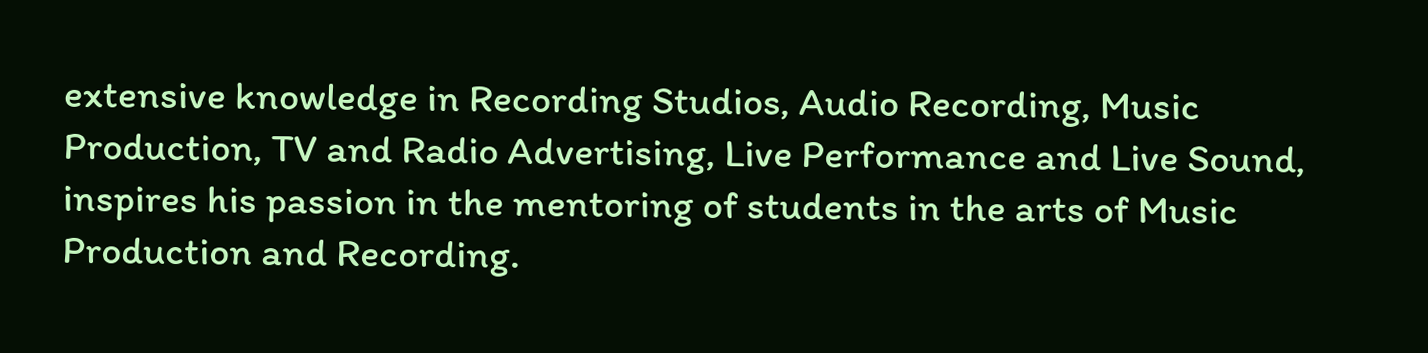extensive knowledge in Recording Studios, Audio Recording, Music Production, TV and Radio Advertising, Live Performance and Live Sound, inspires his passion in the mentoring of students in the arts of Music Production and Recording.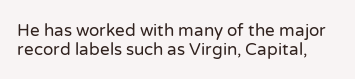He has worked with many of the major record labels such as Virgin, Capital,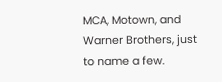MCA, Motown, and Warner Brothers, just to name a few.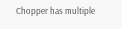Chopper has multiple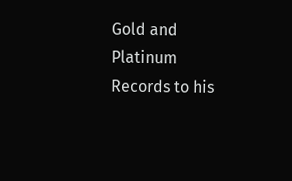Gold and Platinum Records to his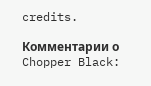credits.

Комментарии о Chopper Black: